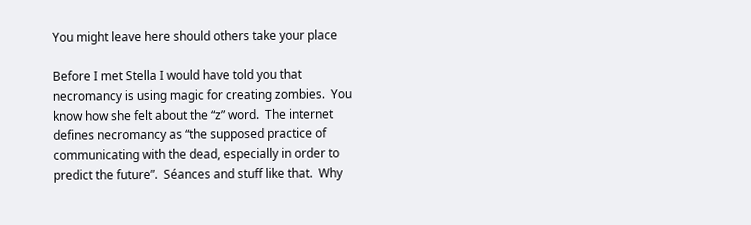You might leave here should others take your place

Before I met Stella I would have told you that necromancy is using magic for creating zombies.  You know how she felt about the “z” word.  The internet defines necromancy as “the supposed practice of communicating with the dead, especially in order to predict the future”.  Séances and stuff like that.  Why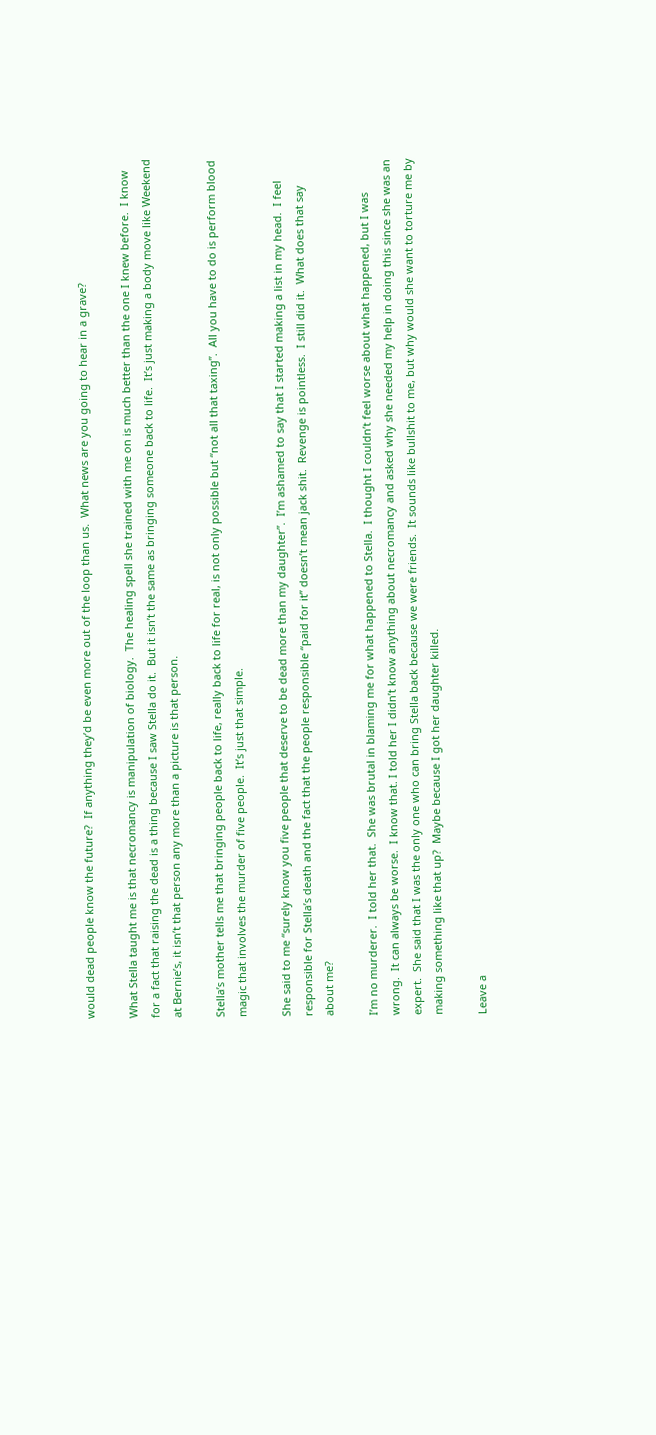would dead people know the future?  If anything they’d be even more out of the loop than us.  What news are you going to hear in a grave?

What Stella taught me is that necromancy is manipulation of biology.  The healing spell she trained with me on is much better than the one I knew before.  I know for a fact that raising the dead is a thing because I saw Stella do it.  But it isn’t the same as bringing someone back to life.  It’s just making a body move like Weekend at Bernie’s, it isn’t that person any more than a picture is that person.

Stella’s mother tells me that bringing people back to life, really back to life for real, is not only possible but “not all that taxing”.  All you have to do is perform blood magic that involves the murder of five people.  It’s just that simple.

She said to me “surely know you five people that deserve to be dead more than my daughter”.  I’m ashamed to say that I started making a list in my head.  I feel responsible for Stella’s death and the fact that the people responsible “paid for it” doesn’t mean jack shit.  Revenge is pointless.  I still did it.  What does that say about me?

I’m no murderer.  I told her that.  She was brutal in blaming me for what happened to Stella.  I thought I couldn’t feel worse about what happened, but I was wrong.  It can always be worse.  I know that. I told her I didn’t know anything about necromancy and asked why she needed my help in doing this since she was an expert.  She said that I was the only one who can bring Stella back because we were friends.  It sounds like bullshit to me, but why would she want to torture me by making something like that up?  Maybe because I got her daughter killed.

Leave a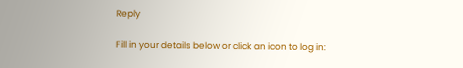Reply

Fill in your details below or click an icon to log in: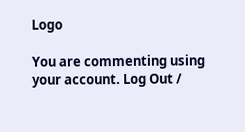Logo

You are commenting using your account. Log Out /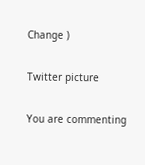Change )

Twitter picture

You are commenting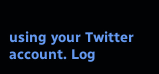using your Twitter account. Log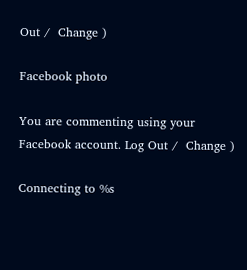Out /  Change )

Facebook photo

You are commenting using your Facebook account. Log Out /  Change )

Connecting to %s